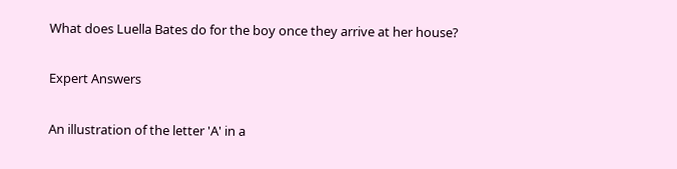What does Luella Bates do for the boy once they arrive at her house?

Expert Answers

An illustration of the letter 'A' in a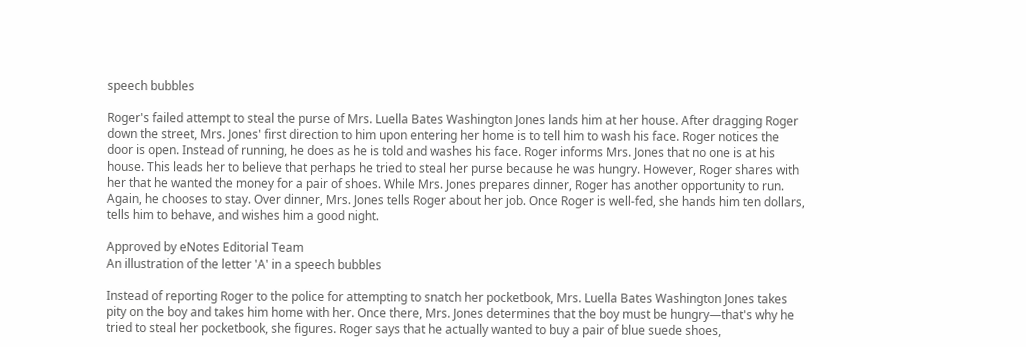speech bubbles

Roger's failed attempt to steal the purse of Mrs. Luella Bates Washington Jones lands him at her house. After dragging Roger down the street, Mrs. Jones' first direction to him upon entering her home is to tell him to wash his face. Roger notices the door is open. Instead of running, he does as he is told and washes his face. Roger informs Mrs. Jones that no one is at his house. This leads her to believe that perhaps he tried to steal her purse because he was hungry. However, Roger shares with her that he wanted the money for a pair of shoes. While Mrs. Jones prepares dinner, Roger has another opportunity to run. Again, he chooses to stay. Over dinner, Mrs. Jones tells Roger about her job. Once Roger is well-fed, she hands him ten dollars, tells him to behave, and wishes him a good night.

Approved by eNotes Editorial Team
An illustration of the letter 'A' in a speech bubbles

Instead of reporting Roger to the police for attempting to snatch her pocketbook, Mrs. Luella Bates Washington Jones takes pity on the boy and takes him home with her. Once there, Mrs. Jones determines that the boy must be hungry—that's why he tried to steal her pocketbook, she figures. Roger says that he actually wanted to buy a pair of blue suede shoes,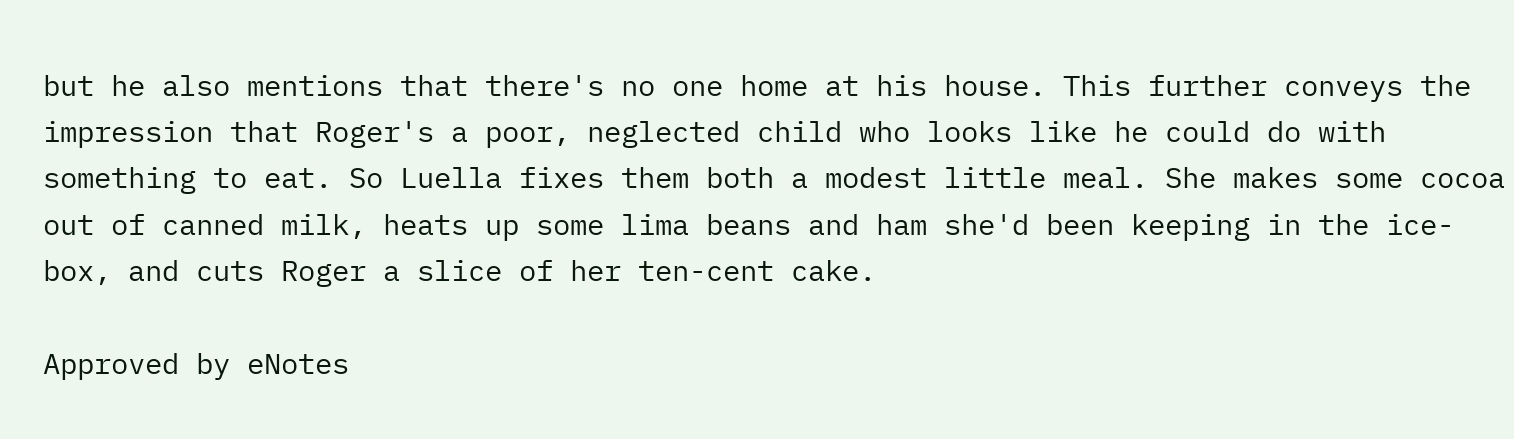but he also mentions that there's no one home at his house. This further conveys the impression that Roger's a poor, neglected child who looks like he could do with something to eat. So Luella fixes them both a modest little meal. She makes some cocoa out of canned milk, heats up some lima beans and ham she'd been keeping in the ice-box, and cuts Roger a slice of her ten-cent cake.

Approved by eNotes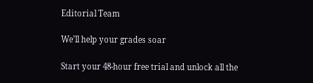Editorial Team

We’ll help your grades soar

Start your 48-hour free trial and unlock all the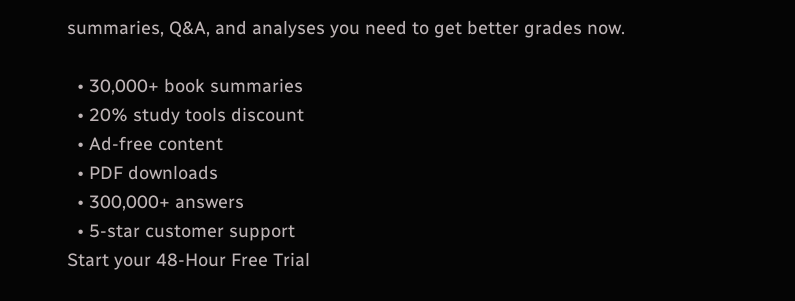summaries, Q&A, and analyses you need to get better grades now.

  • 30,000+ book summaries
  • 20% study tools discount
  • Ad-free content
  • PDF downloads
  • 300,000+ answers
  • 5-star customer support
Start your 48-Hour Free Trial